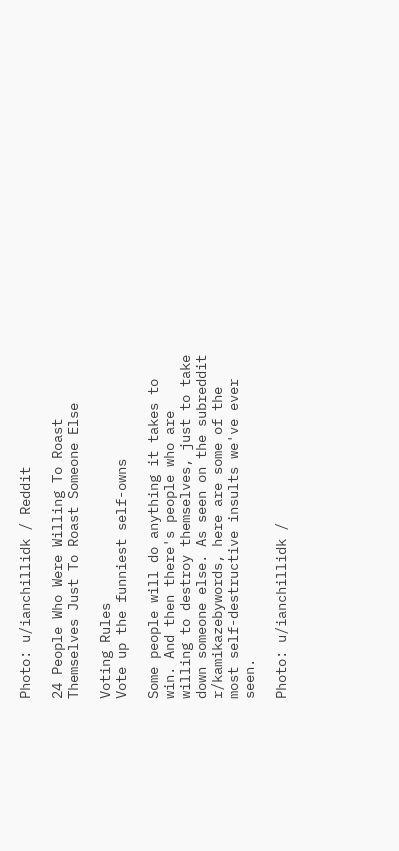Photo: u/ianchillidk / Reddit

24 People Who Were Willing To Roast Themselves Just To Roast Someone Else

Voting Rules
Vote up the funniest self-owns

Some people will do anything it takes to win. And then there's people who are willing to destroy themselves, just to take down someone else. As seen on the subreddit r/kamikazebywords, here are some of the most self-destructive insults we've ever seen.

Photo: u/ianchillidk /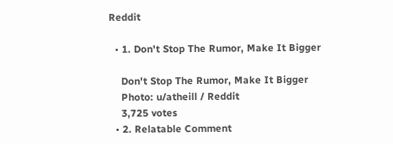Reddit

  • 1. Don't Stop The Rumor, Make It Bigger

    Don't Stop The Rumor, Make It Bigger
    Photo: u/atheill / Reddit
    3,725 votes
  • 2. Relatable Comment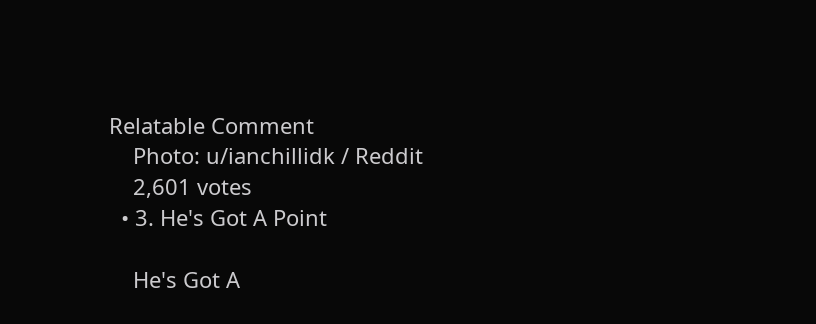Relatable Comment
    Photo: u/ianchillidk / Reddit
    2,601 votes
  • 3. He's Got A Point

    He's Got A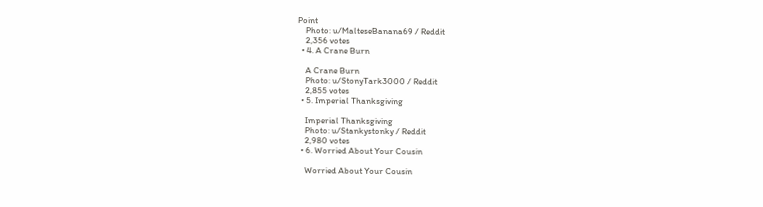Point
    Photo: u/MalteseBanana69 / Reddit
    2,356 votes
  • 4. A Crane Burn

    A Crane Burn
    Photo: u/StonyTark3000 / Reddit
    2,855 votes
  • 5. Imperial Thanksgiving

    Imperial Thanksgiving
    Photo: u/Stankystonky / Reddit
    2,980 votes
  • 6. Worried About Your Cousin

    Worried About Your Cousin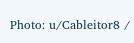Photo: u/Cableitor8 /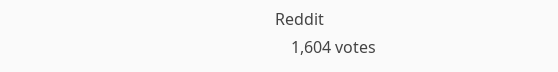Reddit
    1,604 votes